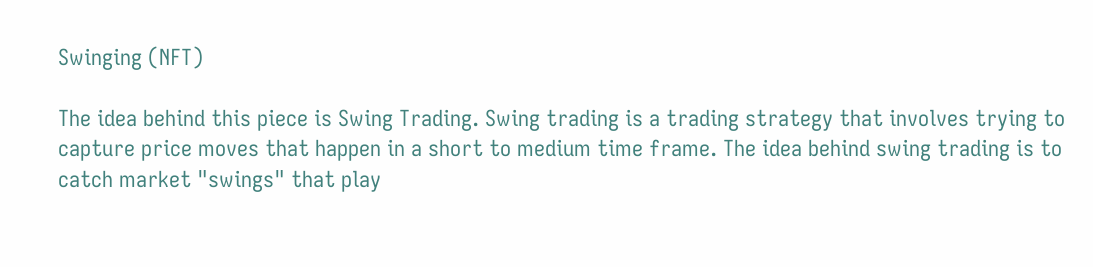Swinging (NFT)

The idea behind this piece is Swing Trading. Swing trading is a trading strategy that involves trying to capture price moves that happen in a short to medium time frame. The idea behind swing trading is to catch market "swings" that play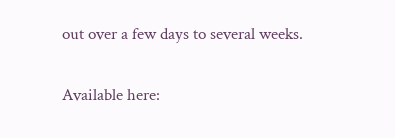out over a few days to several weeks.

Available here: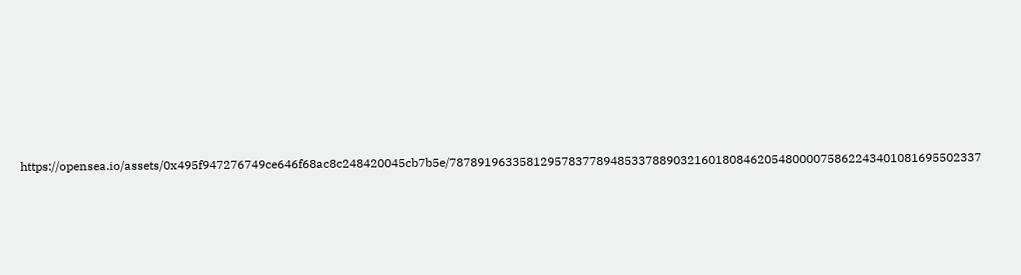https://opensea.io/assets/0x495f947276749ce646f68ac8c248420045cb7b5e/7878919633581295783778948533788903216018084620548000075862243401081695502337